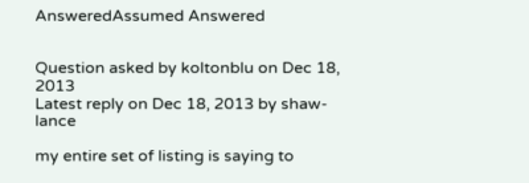AnsweredAssumed Answered


Question asked by koltonblu on Dec 18, 2013
Latest reply on Dec 18, 2013 by shaw-lance

my entire set of listing is saying to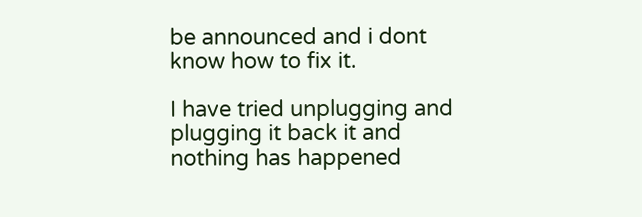be announced and i dont know how to fix it.

I have tried unplugging and plugging it back it and nothing has happened